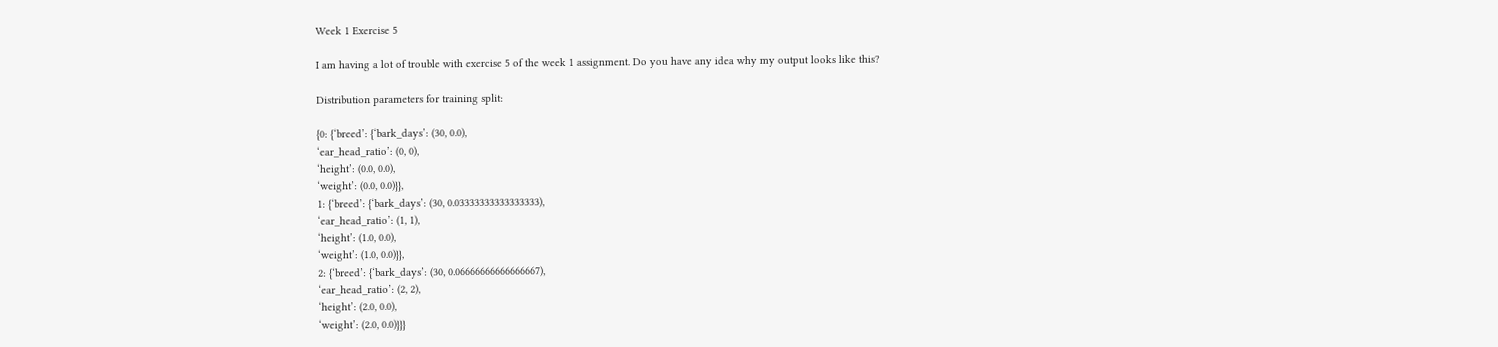Week 1 Exercise 5

I am having a lot of trouble with exercise 5 of the week 1 assignment. Do you have any idea why my output looks like this?

Distribution parameters for training split:

{0: {‘breed’: {‘bark_days’: (30, 0.0),
‘ear_head_ratio’: (0, 0),
‘height’: (0.0, 0.0),
‘weight’: (0.0, 0.0)}},
1: {‘breed’: {‘bark_days’: (30, 0.03333333333333333),
‘ear_head_ratio’: (1, 1),
‘height’: (1.0, 0.0),
‘weight’: (1.0, 0.0)}},
2: {‘breed’: {‘bark_days’: (30, 0.06666666666666667),
‘ear_head_ratio’: (2, 2),
‘height’: (2.0, 0.0),
‘weight’: (2.0, 0.0)}}}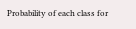Probability of each class for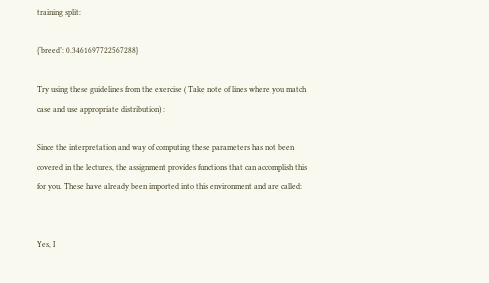training split:

{‘breed’: 0.3461697722567288}

Try using these guidelines from the exercise ( Take note of lines where you match case and use appropriate distribution) :

Since the interpretation and way of computing these parameters has not been covered in the lectures, the assignment provides functions that can accomplish this for you. These have already been imported into this environment and are called:


Yes, I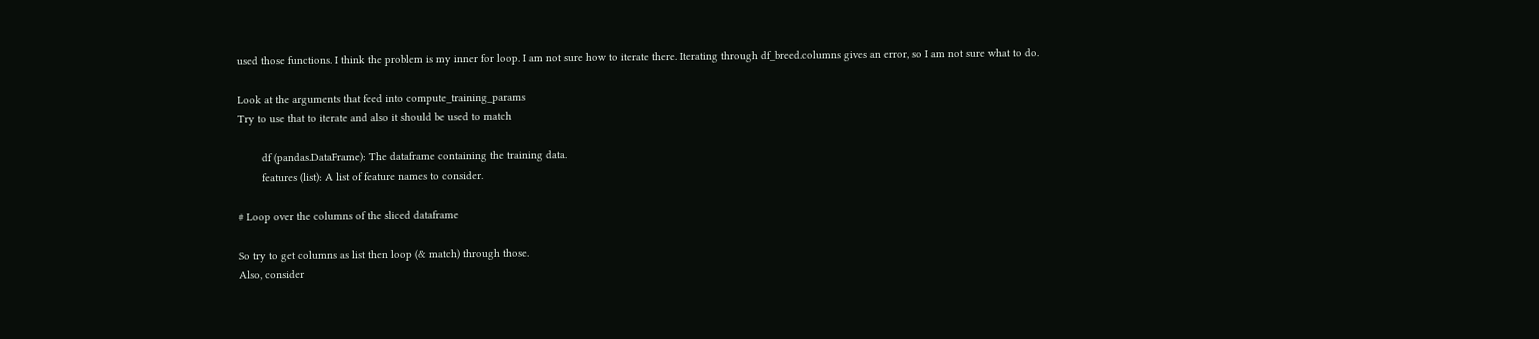used those functions. I think the problem is my inner for loop. I am not sure how to iterate there. Iterating through df_breed.columns gives an error, so I am not sure what to do.

Look at the arguments that feed into compute_training_params
Try to use that to iterate and also it should be used to match

        df (pandas.DataFrame): The dataframe containing the training data.
        features (list): A list of feature names to consider.

# Loop over the columns of the sliced dataframe

So try to get columns as list then loop (& match) through those.
Also, consider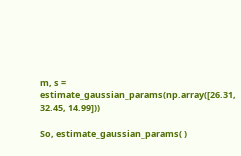m, s = estimate_gaussian_params(np.array([26.31, 32.45, 14.99]))

So, estimate_gaussian_params( )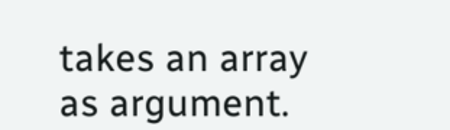takes an array as argument.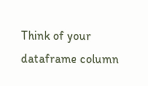Think of your dataframe column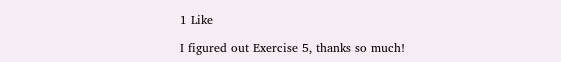1 Like

I figured out Exercise 5, thanks so much!